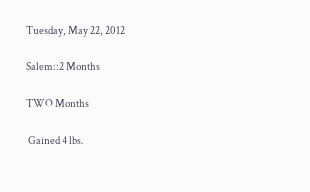Tuesday, May 22, 2012

Salem::2 Months

TWO Months

 Gained 4 lbs.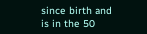since birth and is in the 50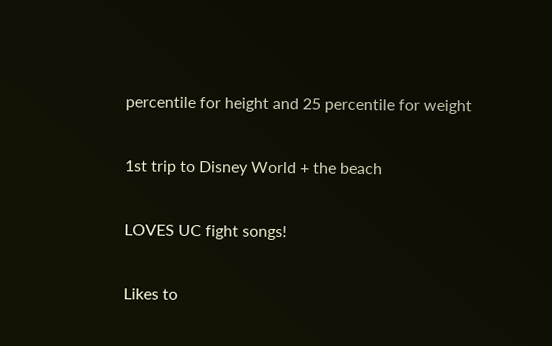percentile for height and 25 percentile for weight

1st trip to Disney World + the beach

LOVES UC fight songs!

Likes to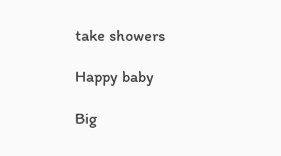take showers

Happy baby

Big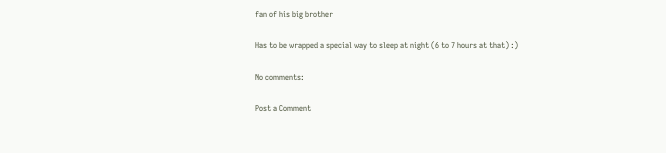fan of his big brother

Has to be wrapped a special way to sleep at night (6 to 7 hours at that) :)

No comments:

Post a Comment